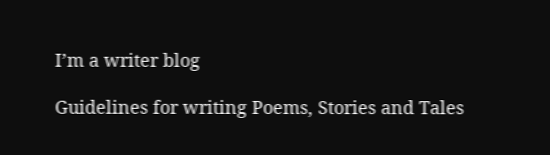I’m a writer blog

Guidelines for writing Poems, Stories and Tales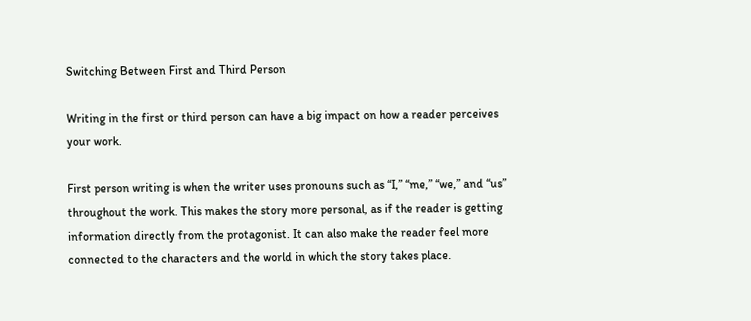Switching Between First and Third Person

Writing in the first or third person can have a big impact on how a reader perceives your work.

First person writing is when the writer uses pronouns such as “I,” “me,” “we,” and “us” throughout the work. This makes the story more personal, as if the reader is getting information directly from the protagonist. It can also make the reader feel more connected to the characters and the world in which the story takes place.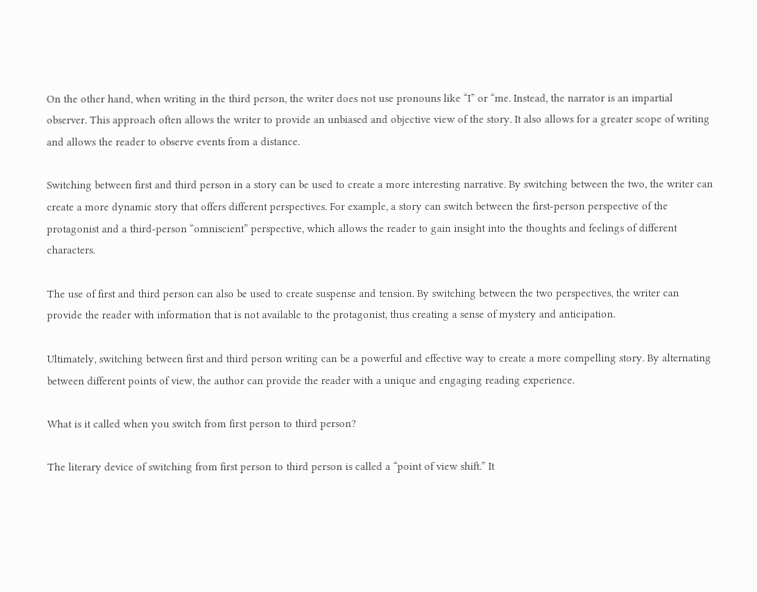On the other hand, when writing in the third person, the writer does not use pronouns like “I” or “me. Instead, the narrator is an impartial observer. This approach often allows the writer to provide an unbiased and objective view of the story. It also allows for a greater scope of writing and allows the reader to observe events from a distance.

Switching between first and third person in a story can be used to create a more interesting narrative. By switching between the two, the writer can create a more dynamic story that offers different perspectives. For example, a story can switch between the first-person perspective of the protagonist and a third-person “omniscient” perspective, which allows the reader to gain insight into the thoughts and feelings of different characters.

The use of first and third person can also be used to create suspense and tension. By switching between the two perspectives, the writer can provide the reader with information that is not available to the protagonist, thus creating a sense of mystery and anticipation.

Ultimately, switching between first and third person writing can be a powerful and effective way to create a more compelling story. By alternating between different points of view, the author can provide the reader with a unique and engaging reading experience.

What is it called when you switch from first person to third person?

The literary device of switching from first person to third person is called a “point of view shift.” It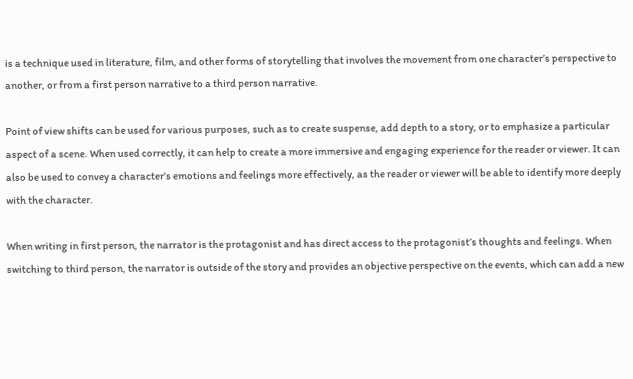is a technique used in literature, film, and other forms of storytelling that involves the movement from one character’s perspective to another, or from a first person narrative to a third person narrative.

Point of view shifts can be used for various purposes, such as to create suspense, add depth to a story, or to emphasize a particular aspect of a scene. When used correctly, it can help to create a more immersive and engaging experience for the reader or viewer. It can also be used to convey a character’s emotions and feelings more effectively, as the reader or viewer will be able to identify more deeply with the character.

When writing in first person, the narrator is the protagonist and has direct access to the protagonist’s thoughts and feelings. When switching to third person, the narrator is outside of the story and provides an objective perspective on the events, which can add a new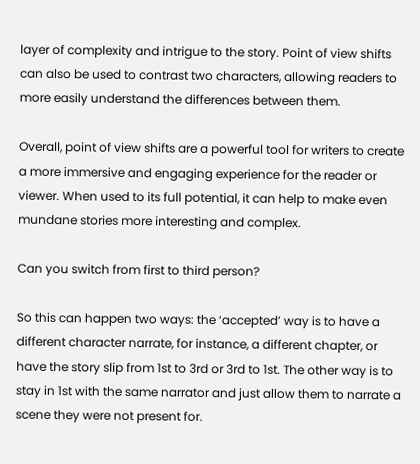layer of complexity and intrigue to the story. Point of view shifts can also be used to contrast two characters, allowing readers to more easily understand the differences between them.

Overall, point of view shifts are a powerful tool for writers to create a more immersive and engaging experience for the reader or viewer. When used to its full potential, it can help to make even mundane stories more interesting and complex.

Can you switch from first to third person?

So this can happen two ways: the ‘accepted’ way is to have a different character narrate, for instance, a different chapter, or have the story slip from 1st to 3rd or 3rd to 1st. The other way is to stay in 1st with the same narrator and just allow them to narrate a scene they were not present for.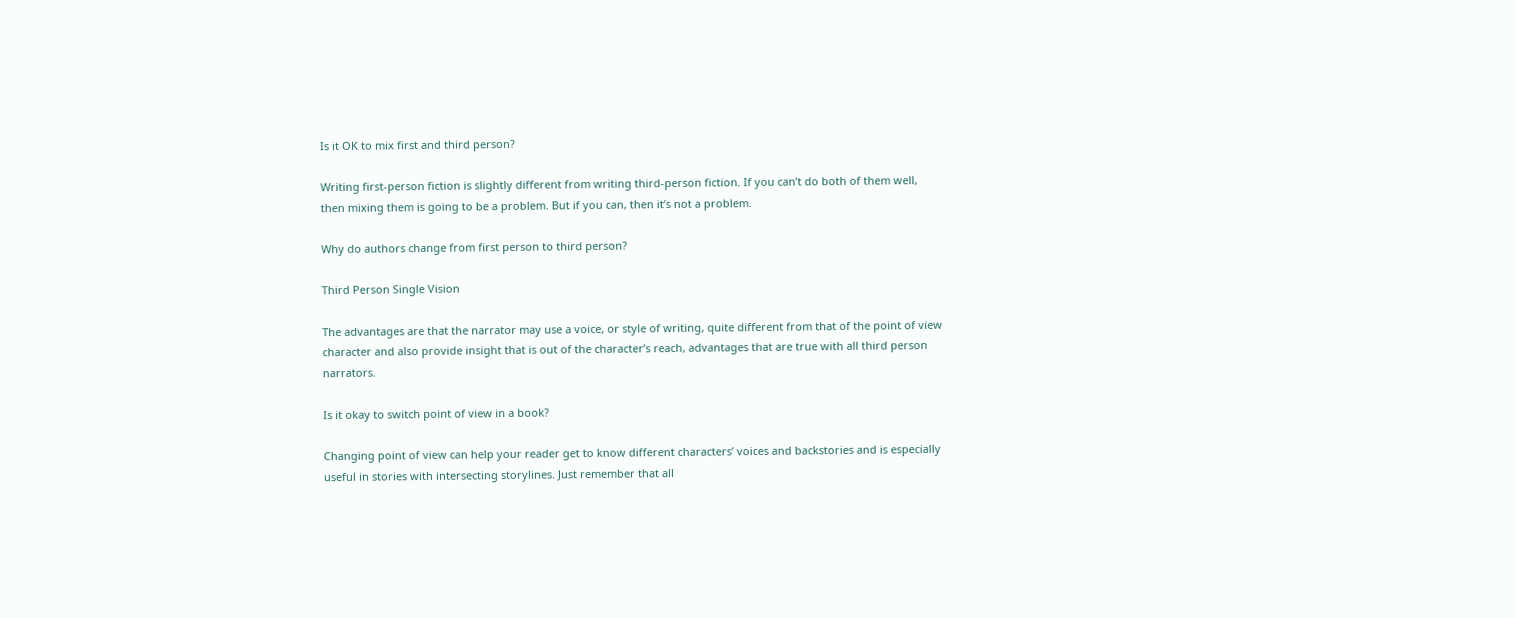Is it OK to mix first and third person?

Writing first-person fiction is slightly different from writing third-person fiction. If you can’t do both of them well, then mixing them is going to be a problem. But if you can, then it’s not a problem.

Why do authors change from first person to third person?

Third Person Single Vision

The advantages are that the narrator may use a voice, or style of writing, quite different from that of the point of view character and also provide insight that is out of the character’s reach, advantages that are true with all third person narrators.

Is it okay to switch point of view in a book?

Changing point of view can help your reader get to know different characters’ voices and backstories and is especially useful in stories with intersecting storylines. Just remember that all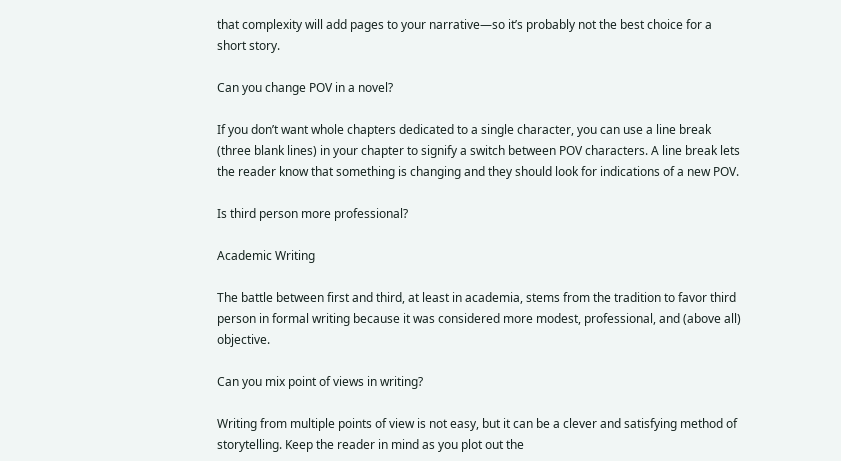that complexity will add pages to your narrative—so it’s probably not the best choice for a short story.

Can you change POV in a novel?

If you don’t want whole chapters dedicated to a single character, you can use a line break (three blank lines) in your chapter to signify a switch between POV characters. A line break lets the reader know that something is changing and they should look for indications of a new POV.

Is third person more professional?

Academic Writing

The battle between first and third, at least in academia, stems from the tradition to favor third person in formal writing because it was considered more modest, professional, and (above all) objective.

Can you mix point of views in writing?

Writing from multiple points of view is not easy, but it can be a clever and satisfying method of storytelling. Keep the reader in mind as you plot out the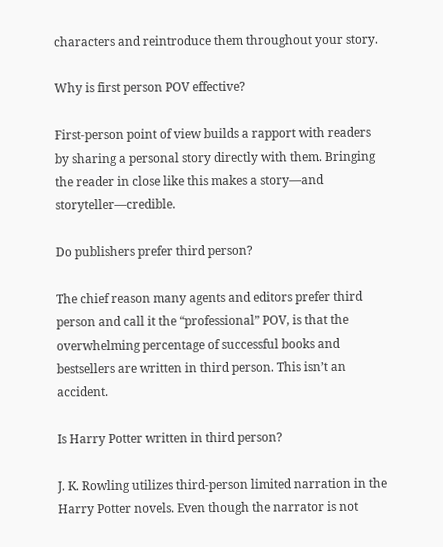characters and reintroduce them throughout your story.

Why is first person POV effective?

First-person point of view builds a rapport with readers by sharing a personal story directly with them. Bringing the reader in close like this makes a story—and storyteller—credible.

Do publishers prefer third person?

The chief reason many agents and editors prefer third person and call it the “professional” POV, is that the overwhelming percentage of successful books and bestsellers are written in third person. This isn’t an accident.

Is Harry Potter written in third person?

J. K. Rowling utilizes third-person limited narration in the Harry Potter novels. Even though the narrator is not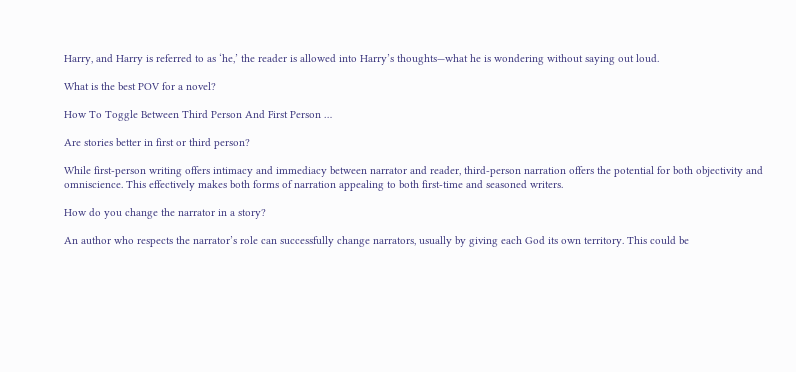Harry, and Harry is referred to as ‘he,’ the reader is allowed into Harry’s thoughts—what he is wondering without saying out loud.

What is the best POV for a novel?

How To Toggle Between Third Person And First Person …

Are stories better in first or third person?

While first-person writing offers intimacy and immediacy between narrator and reader, third-person narration offers the potential for both objectivity and omniscience. This effectively makes both forms of narration appealing to both first-time and seasoned writers.

How do you change the narrator in a story?

An author who respects the narrator’s role can successfully change narrators, usually by giving each God its own territory. This could be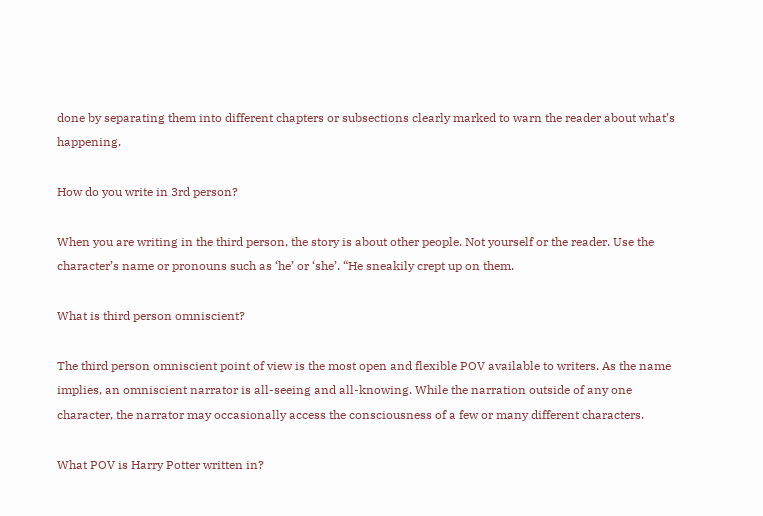done by separating them into different chapters or subsections clearly marked to warn the reader about what’s happening.

How do you write in 3rd person?

When you are writing in the third person, the story is about other people. Not yourself or the reader. Use the character’s name or pronouns such as ‘he’ or ‘she’. “He sneakily crept up on them.

What is third person omniscient?

The third person omniscient point of view is the most open and flexible POV available to writers. As the name implies, an omniscient narrator is all-seeing and all-knowing. While the narration outside of any one character, the narrator may occasionally access the consciousness of a few or many different characters.

What POV is Harry Potter written in?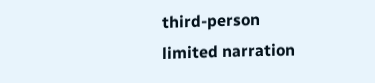third-person limited narration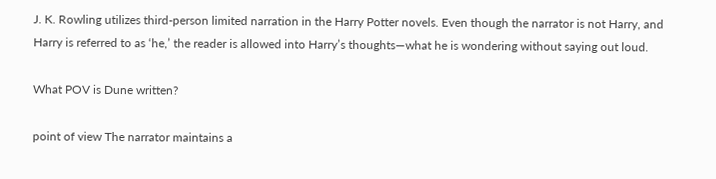J. K. Rowling utilizes third-person limited narration in the Harry Potter novels. Even though the narrator is not Harry, and Harry is referred to as ‘he,’ the reader is allowed into Harry’s thoughts—what he is wondering without saying out loud.

What POV is Dune written?

point of view The narrator maintains a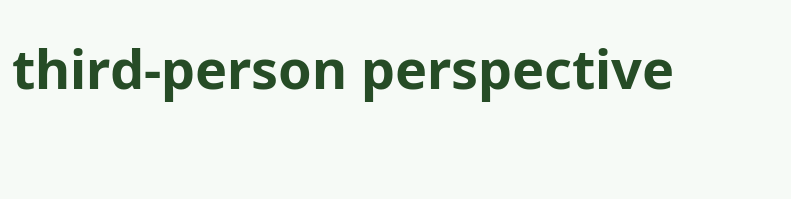third-person perspective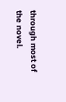through most of the novel.